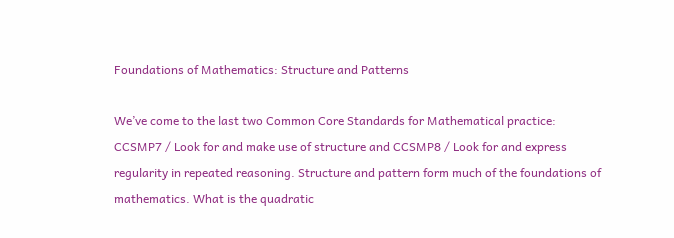Foundations of Mathematics: Structure and Patterns

We’ve come to the last two Common Core Standards for Mathematical practice: CCSMP7 / Look for and make use of structure and CCSMP8 / Look for and express regularity in repeated reasoning. Structure and pattern form much of the foundations of mathematics. What is the quadratic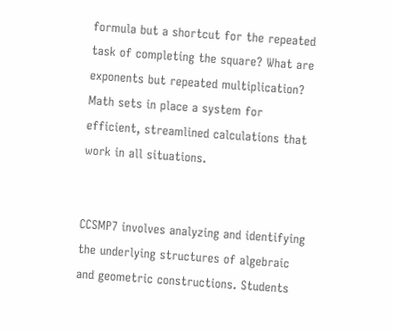formula but a shortcut for the repeated task of completing the square? What are exponents but repeated multiplication? Math sets in place a system for efficient, streamlined calculations that work in all situations.


CCSMP7 involves analyzing and identifying the underlying structures of algebraic and geometric constructions. Students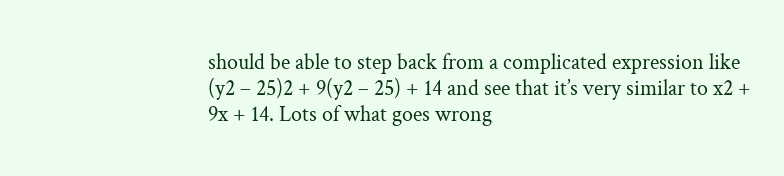should be able to step back from a complicated expression like (y2 – 25)2 + 9(y2 – 25) + 14 and see that it’s very similar to x2 + 9x + 14. Lots of what goes wrong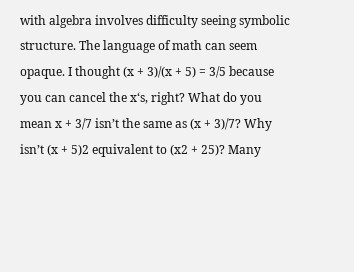with algebra involves difficulty seeing symbolic structure. The language of math can seem opaque. I thought (x + 3)/(x + 5) = 3/5 because you can cancel the x‘s, right? What do you mean x + 3/7 isn’t the same as (x + 3)/7? Why isn’t (x + 5)2 equivalent to (x2 + 25)? Many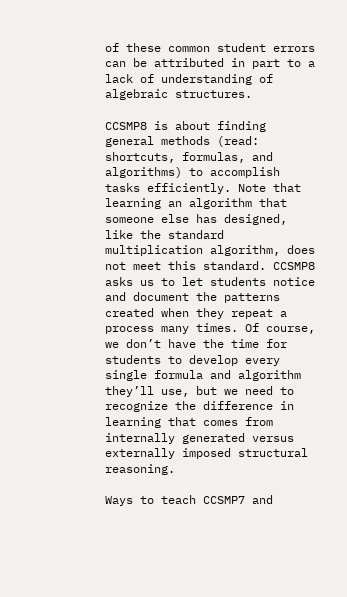of these common student errors can be attributed in part to a lack of understanding of algebraic structures.

CCSMP8 is about finding general methods (read: shortcuts, formulas, and algorithms) to accomplish tasks efficiently. Note that learning an algorithm that someone else has designed, like the standard multiplication algorithm, does not meet this standard. CCSMP8 asks us to let students notice and document the patterns created when they repeat a process many times. Of course, we don’t have the time for students to develop every single formula and algorithm they’ll use, but we need to recognize the difference in learning that comes from internally generated versus externally imposed structural reasoning.

Ways to teach CCSMP7 and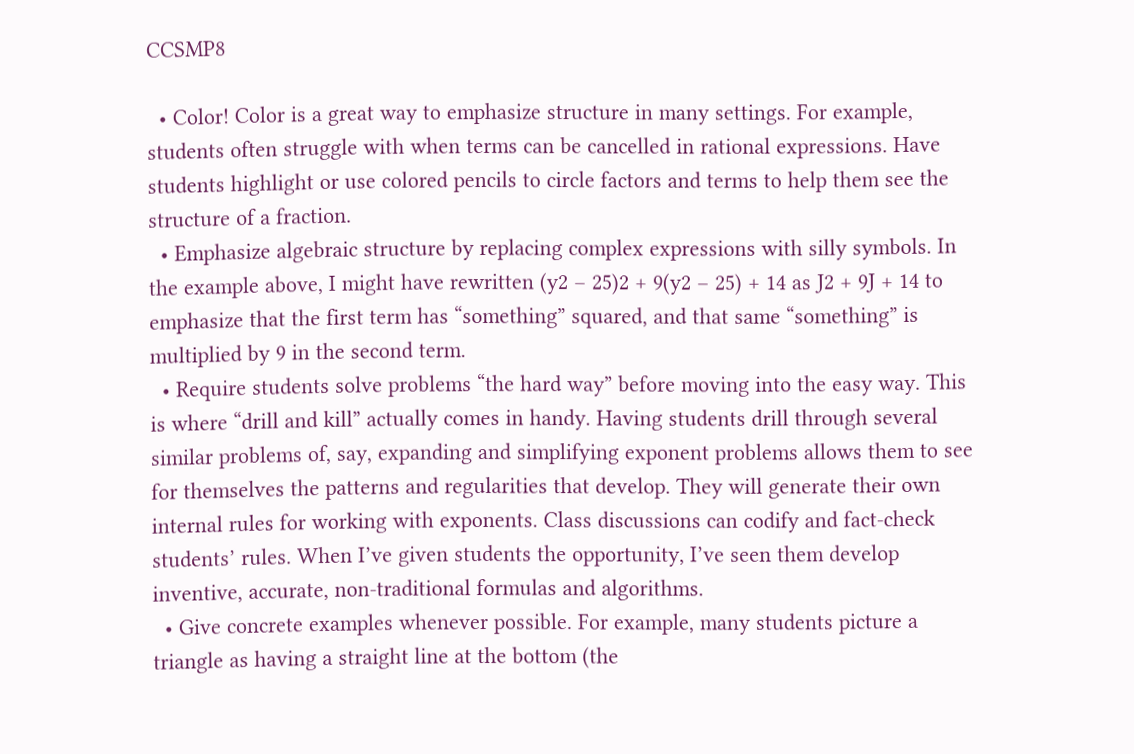CCSMP8

  • Color! Color is a great way to emphasize structure in many settings. For example, students often struggle with when terms can be cancelled in rational expressions. Have students highlight or use colored pencils to circle factors and terms to help them see the structure of a fraction.
  • Emphasize algebraic structure by replacing complex expressions with silly symbols. In the example above, I might have rewritten (y2 – 25)2 + 9(y2 – 25) + 14 as J2 + 9J + 14 to emphasize that the first term has “something” squared, and that same “something” is multiplied by 9 in the second term.
  • Require students solve problems “the hard way” before moving into the easy way. This is where “drill and kill” actually comes in handy. Having students drill through several similar problems of, say, expanding and simplifying exponent problems allows them to see for themselves the patterns and regularities that develop. They will generate their own internal rules for working with exponents. Class discussions can codify and fact-check students’ rules. When I’ve given students the opportunity, I’ve seen them develop inventive, accurate, non-traditional formulas and algorithms.
  • Give concrete examples whenever possible. For example, many students picture a triangle as having a straight line at the bottom (the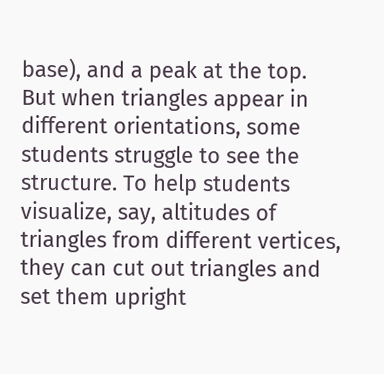base), and a peak at the top. But when triangles appear in different orientations, some students struggle to see the structure. To help students visualize, say, altitudes of triangles from different vertices, they can cut out triangles and set them upright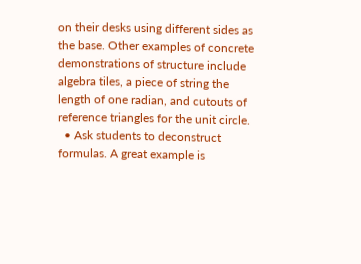on their desks using different sides as the base. Other examples of concrete demonstrations of structure include algebra tiles, a piece of string the length of one radian, and cutouts of reference triangles for the unit circle.
  • Ask students to deconstruct formulas. A great example is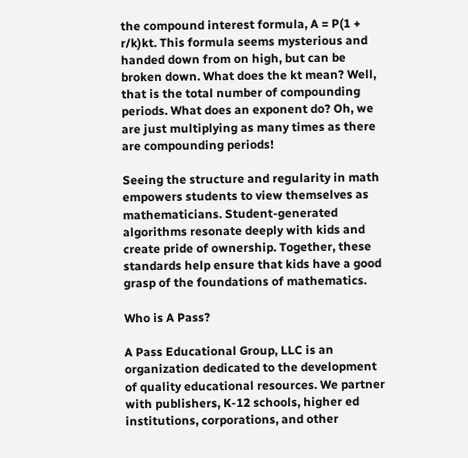the compound interest formula, A = P(1 + r/k)kt. This formula seems mysterious and handed down from on high, but can be broken down. What does the kt mean? Well, that is the total number of compounding periods. What does an exponent do? Oh, we are just multiplying as many times as there are compounding periods!

Seeing the structure and regularity in math empowers students to view themselves as mathematicians. Student-generated algorithms resonate deeply with kids and create pride of ownership. Together, these standards help ensure that kids have a good grasp of the foundations of mathematics.

Who is A Pass?

A Pass Educational Group, LLC is an organization dedicated to the development of quality educational resources. We partner with publishers, K-12 schools, higher ed institutions, corporations, and other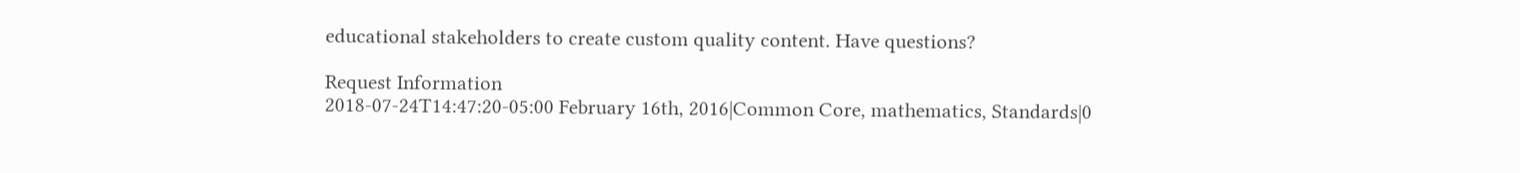educational stakeholders to create custom quality content. Have questions?

Request Information
2018-07-24T14:47:20-05:00 February 16th, 2016|Common Core, mathematics, Standards|0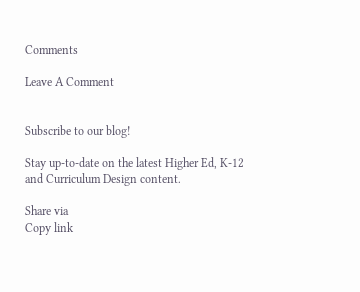Comments

Leave A Comment


Subscribe to our blog!

Stay up-to-date on the latest Higher Ed, K-12 and Curriculum Design content.

Share via
Copy link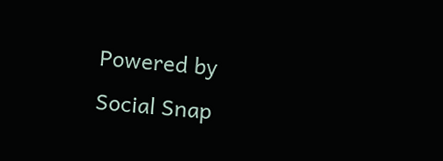Powered by Social Snap